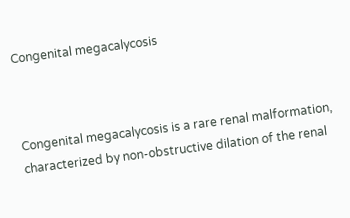Congenital megacalycosis



Congenital megacalycosis is a rare renal malformation, characterized by non-obstructive dilation of the renal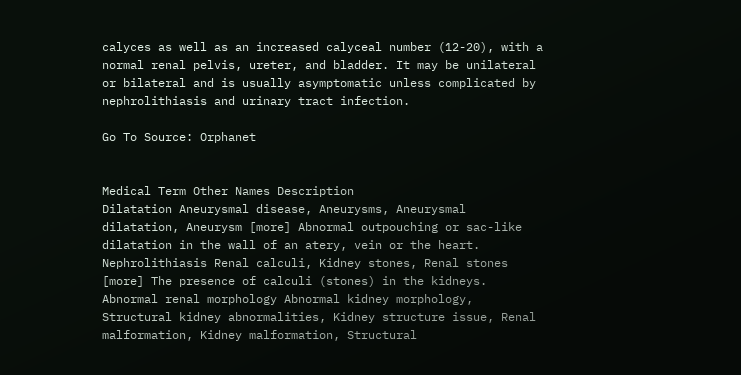calyces as well as an increased calyceal number (12-20), with a normal renal pelvis, ureter, and bladder. It may be unilateral or bilateral and is usually asymptomatic unless complicated by nephrolithiasis and urinary tract infection.

Go To Source: Orphanet


Medical Term Other Names Description
Dilatation Aneurysmal disease, Aneurysms, Aneurysmal dilatation, Aneurysm [more] Abnormal outpouching or sac-like dilatation in the wall of an atery, vein or the heart.
Nephrolithiasis Renal calculi, Kidney stones, Renal stones [more] The presence of calculi (stones) in the kidneys.
Abnormal renal morphology Abnormal kidney morphology, Structural kidney abnormalities, Kidney structure issue, Renal malformation, Kidney malformation, Structural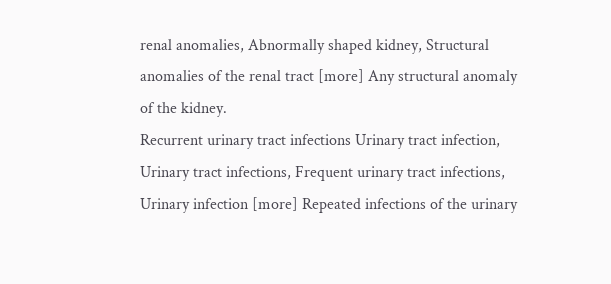renal anomalies, Abnormally shaped kidney, Structural anomalies of the renal tract [more] Any structural anomaly of the kidney.
Recurrent urinary tract infections Urinary tract infection, Urinary tract infections, Frequent urinary tract infections, Urinary infection [more] Repeated infections of the urinary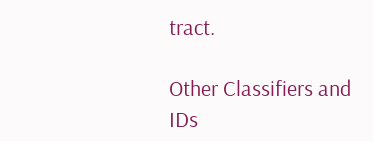tract.

Other Classifiers and IDs